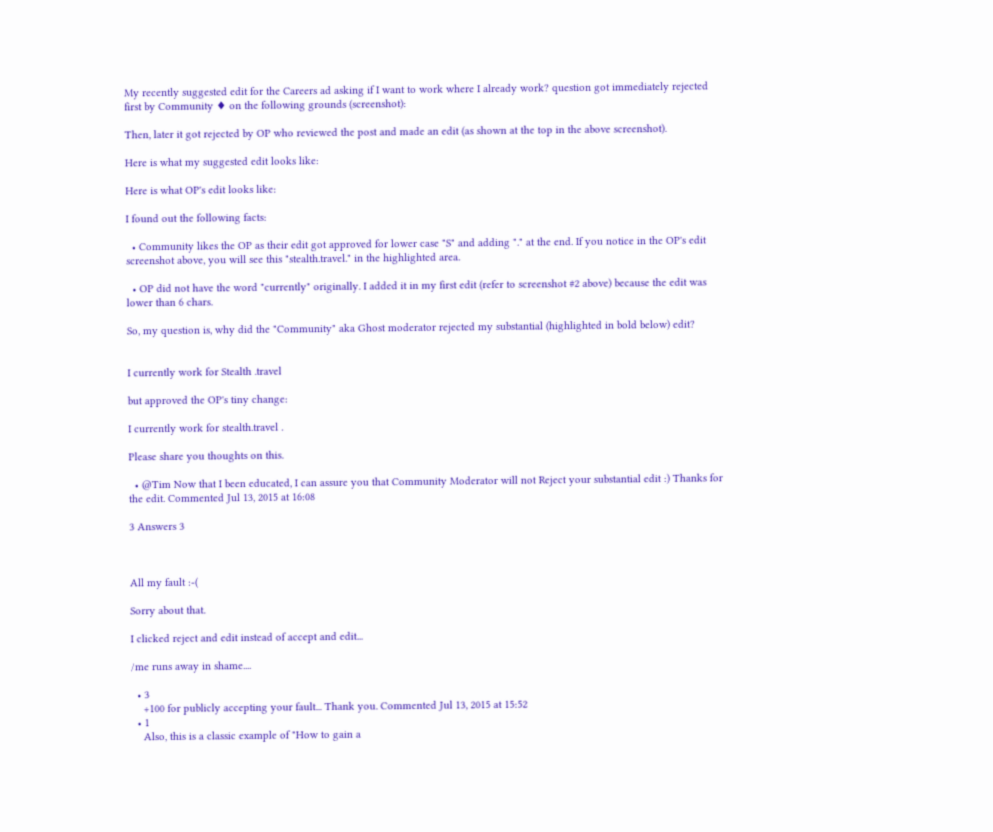My recently suggested edit for the Careers ad asking if I want to work where I already work? question got immediately rejected first by Community ♦ on the following grounds (screenshot):

Then, later it got rejected by OP who reviewed the post and made an edit (as shown at the top in the above screenshot).

Here is what my suggested edit looks like:

Here is what OP's edit looks like:

I found out the following facts:

  • Community likes the OP as their edit got approved for lower case "S" and adding "." at the end. If you notice in the OP's edit screenshot above, you will see this "stealth.travel." in the highlighted area.

  • OP did not have the word "currently" originally. I added it in my first edit (refer to screenshot #2 above) because the edit was lower than 6 chars.

So, my question is, why did the "Community" aka Ghost moderator rejected my substantial (highlighted in bold below) edit?


I currently work for Stealth .travel

but approved the OP's tiny change:

I currently work for stealth.travel .

Please share you thoughts on this.

  • @Tim Now that I been educated, I can assure you that Community Moderator will not Reject your substantial edit :) Thanks for the edit. Commented Jul 13, 2015 at 16:08

3 Answers 3



All my fault :-(

Sorry about that.

I clicked reject and edit instead of accept and edit...

/me runs away in shame....

  • 3
    +100 for publicly accepting your fault... Thank you. Commented Jul 13, 2015 at 15:52
  • 1
    Also, this is a classic example of "How to gain a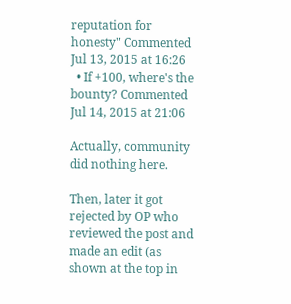reputation for honesty" Commented Jul 13, 2015 at 16:26
  • If +100, where's the bounty? Commented Jul 14, 2015 at 21:06

Actually, community did nothing here.

Then, later it got rejected by OP who reviewed the post and made an edit (as shown at the top in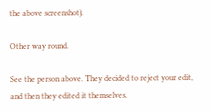the above screenshot).

Other way round.

See the person above. They decided to reject your edit, and then they edited it themselves.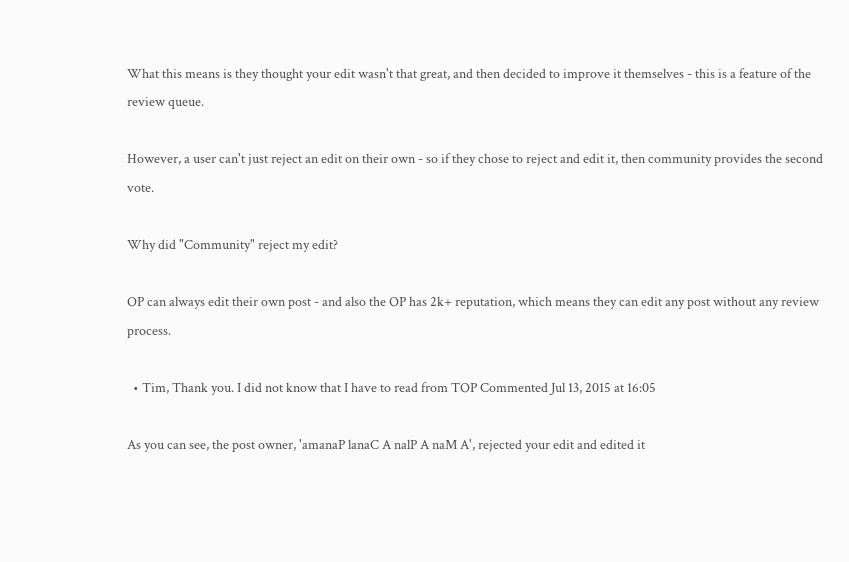What this means is they thought your edit wasn't that great, and then decided to improve it themselves - this is a feature of the review queue.

However, a user can't just reject an edit on their own - so if they chose to reject and edit it, then community provides the second vote.

Why did "Community" reject my edit?

OP can always edit their own post - and also the OP has 2k+ reputation, which means they can edit any post without any review process.

  • Tim, Thank you. I did not know that I have to read from TOP Commented Jul 13, 2015 at 16:05

As you can see, the post owner, 'amanaP lanaC A nalP A naM A', rejected your edit and edited it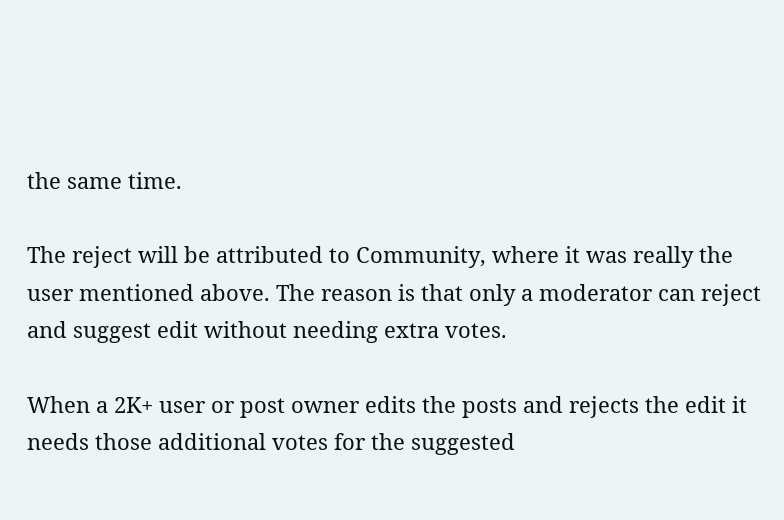the same time.

The reject will be attributed to Community, where it was really the user mentioned above. The reason is that only a moderator can reject and suggest edit without needing extra votes.

When a 2K+ user or post owner edits the posts and rejects the edit it needs those additional votes for the suggested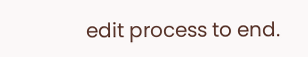edit process to end.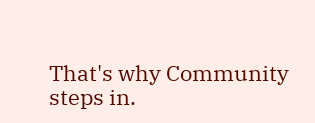That's why Community steps in.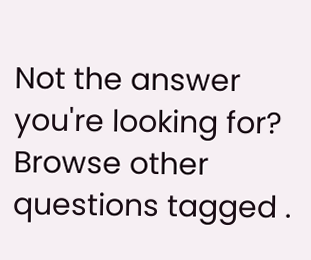Not the answer you're looking for? Browse other questions tagged .